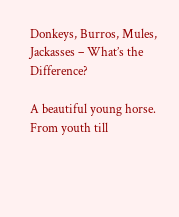Donkeys, Burros, Mules, Jackasses – What’s the Difference?

A beautiful young horse.
From youth till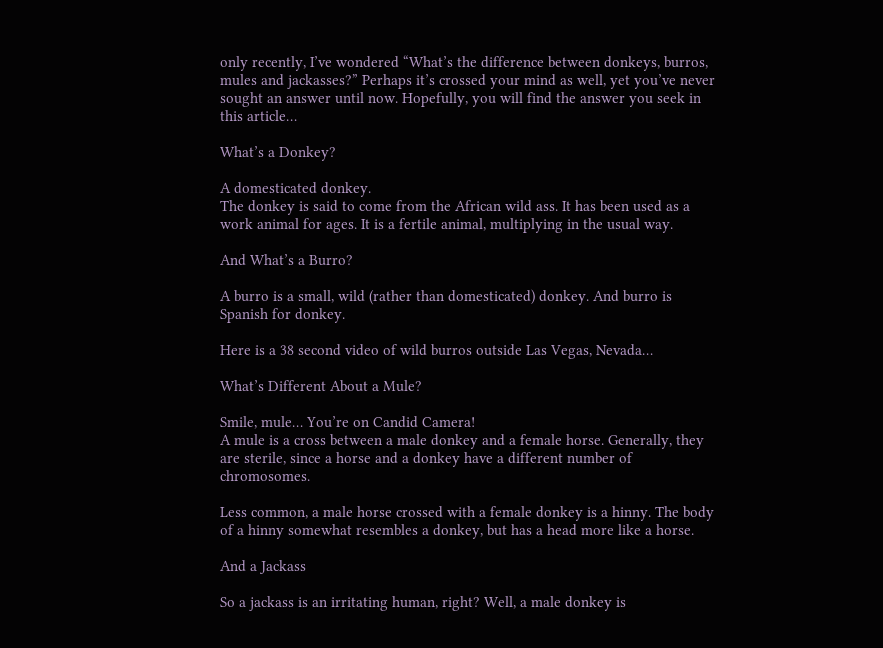only recently, I’ve wondered “What’s the difference between donkeys, burros, mules and jackasses?” Perhaps it’s crossed your mind as well, yet you’ve never sought an answer until now. Hopefully, you will find the answer you seek in this article…

What’s a Donkey?

A domesticated donkey.
The donkey is said to come from the African wild ass. It has been used as a work animal for ages. It is a fertile animal, multiplying in the usual way.

And What’s a Burro?

A burro is a small, wild (rather than domesticated) donkey. And burro is Spanish for donkey.

Here is a 38 second video of wild burros outside Las Vegas, Nevada…

What’s Different About a Mule?

Smile, mule… You’re on Candid Camera!
A mule is a cross between a male donkey and a female horse. Generally, they are sterile, since a horse and a donkey have a different number of chromosomes.

Less common, a male horse crossed with a female donkey is a hinny. The body of a hinny somewhat resembles a donkey, but has a head more like a horse.

And a Jackass

So a jackass is an irritating human, right? Well, a male donkey is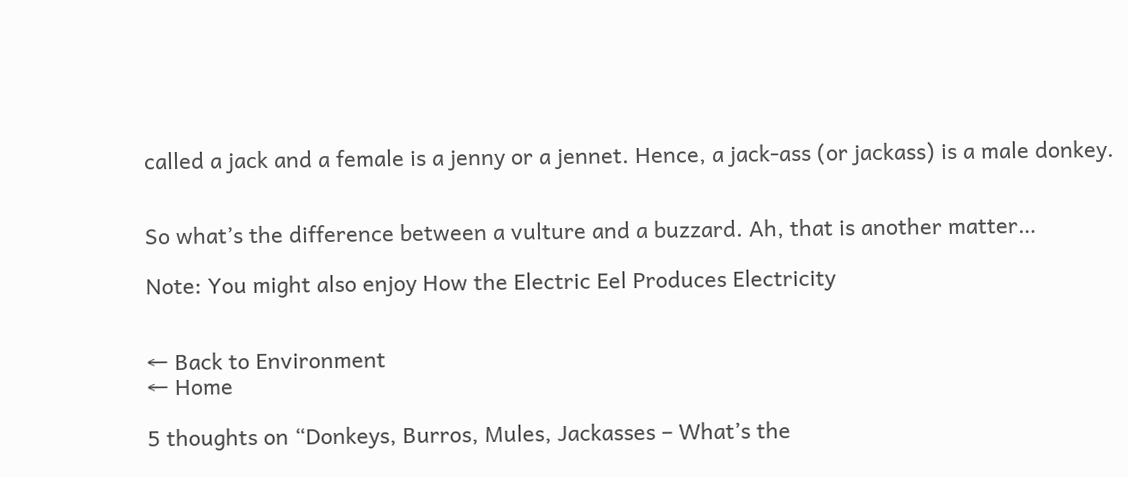called a jack and a female is a jenny or a jennet. Hence, a jack-ass (or jackass) is a male donkey.


So what’s the difference between a vulture and a buzzard. Ah, that is another matter…

Note: You might also enjoy How the Electric Eel Produces Electricity


← Back to Environment
← Home

5 thoughts on “Donkeys, Burros, Mules, Jackasses – What’s the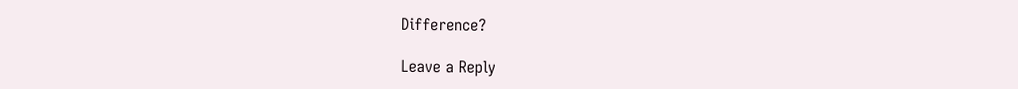Difference?

Leave a Reply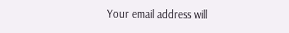Your email address will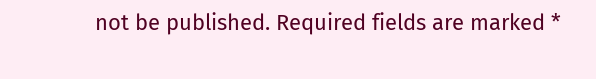not be published. Required fields are marked *